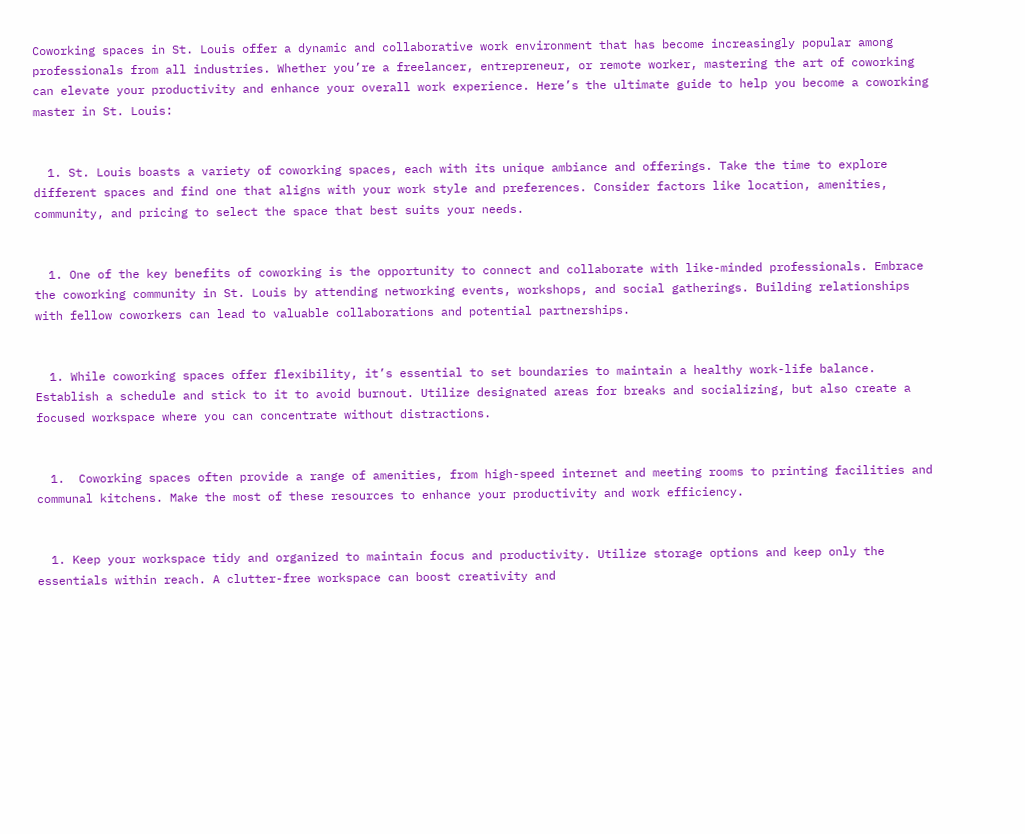Coworking spaces in St. Louis offer a dynamic and collaborative work environment that has become increasingly popular among professionals from all industries. Whether you’re a freelancer, entrepreneur, or remote worker, mastering the art of coworking can elevate your productivity and enhance your overall work experience. Here’s the ultimate guide to help you become a coworking master in St. Louis:


  1. St. Louis boasts a variety of coworking spaces, each with its unique ambiance and offerings. Take the time to explore different spaces and find one that aligns with your work style and preferences. Consider factors like location, amenities, community, and pricing to select the space that best suits your needs.


  1. One of the key benefits of coworking is the opportunity to connect and collaborate with like-minded professionals. Embrace the coworking community in St. Louis by attending networking events, workshops, and social gatherings. Building relationships with fellow coworkers can lead to valuable collaborations and potential partnerships.


  1. While coworking spaces offer flexibility, it’s essential to set boundaries to maintain a healthy work-life balance. Establish a schedule and stick to it to avoid burnout. Utilize designated areas for breaks and socializing, but also create a focused workspace where you can concentrate without distractions.


  1.  Coworking spaces often provide a range of amenities, from high-speed internet and meeting rooms to printing facilities and communal kitchens. Make the most of these resources to enhance your productivity and work efficiency.


  1. Keep your workspace tidy and organized to maintain focus and productivity. Utilize storage options and keep only the essentials within reach. A clutter-free workspace can boost creativity and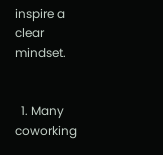inspire a clear mindset.


  1. Many coworking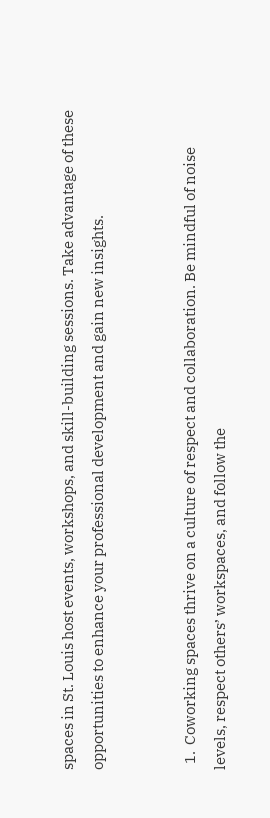spaces in St. Louis host events, workshops, and skill-building sessions. Take advantage of these opportunities to enhance your professional development and gain new insights.


  1.  Coworking spaces thrive on a culture of respect and collaboration. Be mindful of noise levels, respect others’ workspaces, and follow the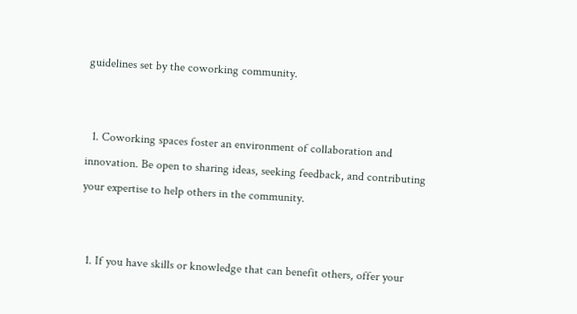guidelines set by the coworking community.


  1. Coworking spaces foster an environment of collaboration and innovation. Be open to sharing ideas, seeking feedback, and contributing your expertise to help others in the community.


  1. If you have skills or knowledge that can benefit others, offer your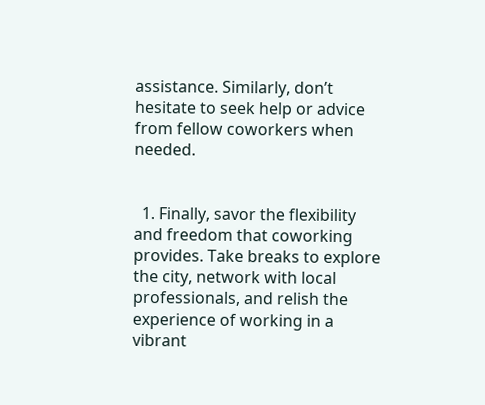assistance. Similarly, don’t hesitate to seek help or advice from fellow coworkers when needed.


  1. Finally, savor the flexibility and freedom that coworking provides. Take breaks to explore the city, network with local professionals, and relish the experience of working in a vibrant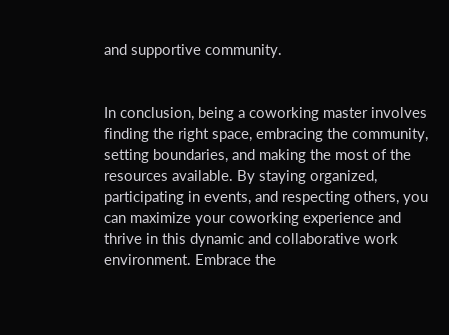and supportive community.


In conclusion, being a coworking master involves finding the right space, embracing the community, setting boundaries, and making the most of the resources available. By staying organized, participating in events, and respecting others, you can maximize your coworking experience and thrive in this dynamic and collaborative work environment. Embrace the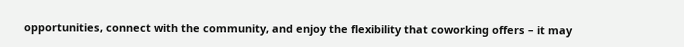opportunities, connect with the community, and enjoy the flexibility that coworking offers – it may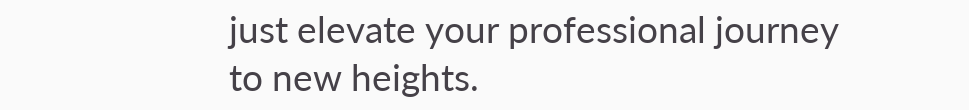just elevate your professional journey to new heights.